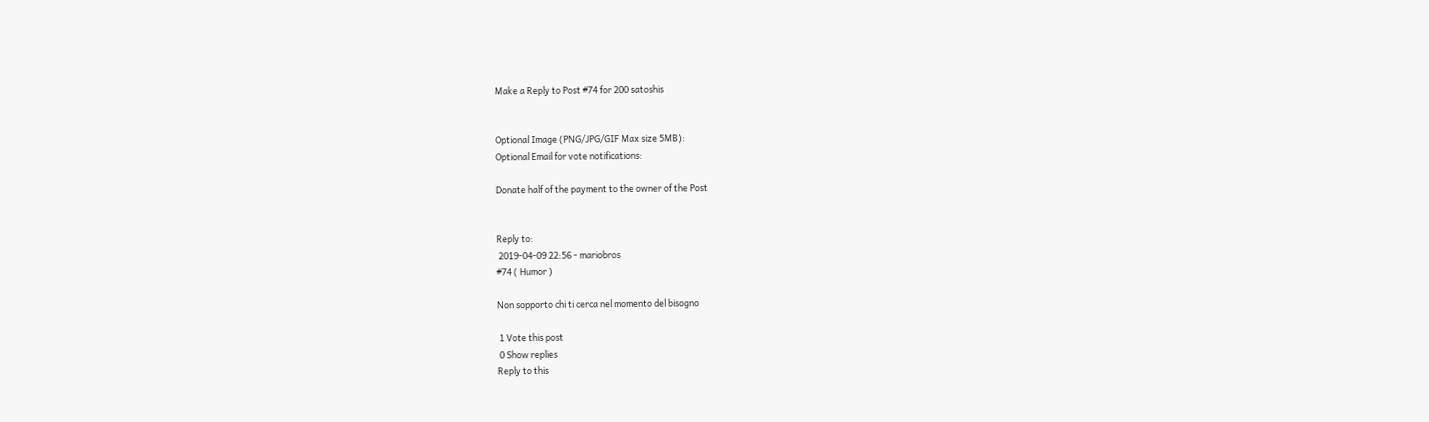Make a Reply to Post #74 for 200 satoshis


Optional Image (PNG/JPG/GIF Max size 5MB):
Optional Email for vote notifications:

Donate half of the payment to the owner of the Post


Reply to:
 2019-04-09 22:56 - mariobros
#74 ( Humor )

Non sopporto chi ti cerca nel momento del bisogno

 1 Vote this post
 0 Show replies
Reply to this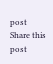post
Share this post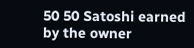50 50 Satoshi earned by the owner